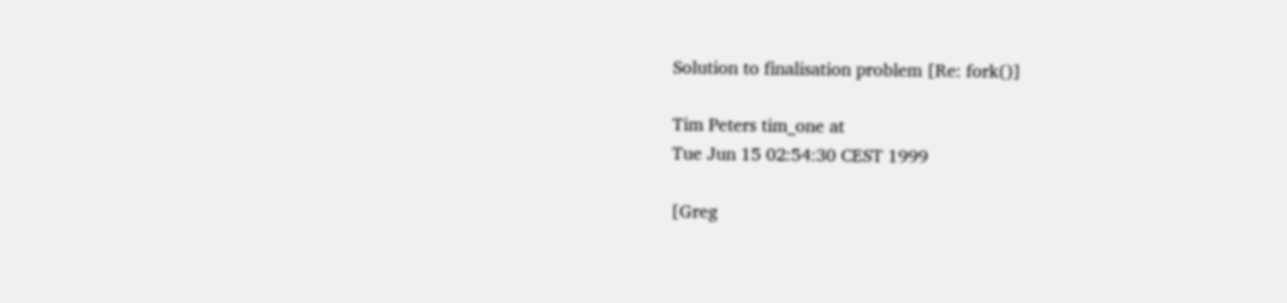Solution to finalisation problem [Re: fork()]

Tim Peters tim_one at
Tue Jun 15 02:54:30 CEST 1999

[Greg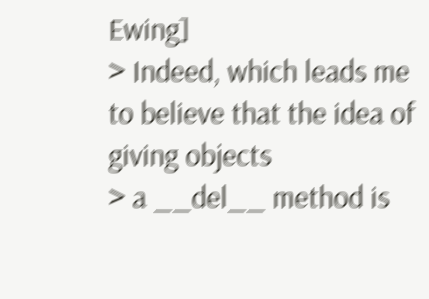Ewing]
> Indeed, which leads me to believe that the idea of giving objects
> a __del__ method is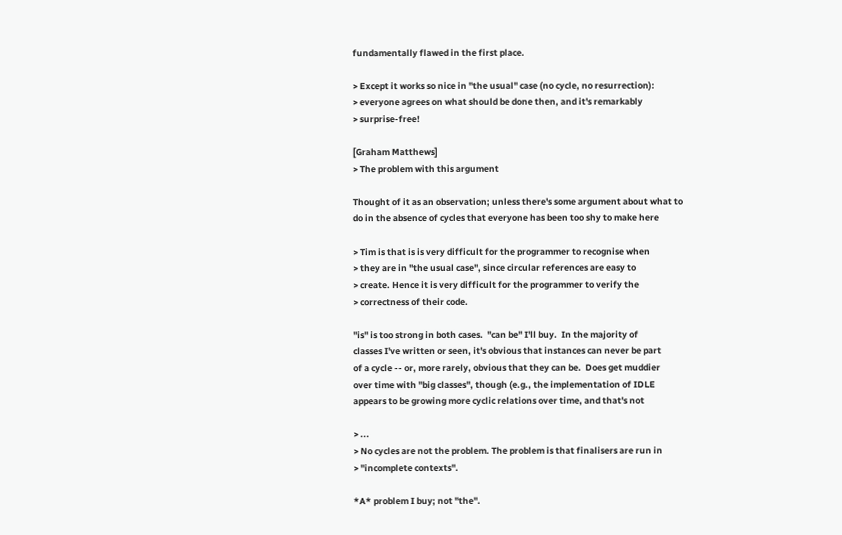fundamentally flawed in the first place.

> Except it works so nice in "the usual" case (no cycle, no resurrection):
> everyone agrees on what should be done then, and it's remarkably
> surprise-free!

[Graham Matthews]
> The problem with this argument

Thought of it as an observation; unless there's some argument about what to
do in the absence of cycles that everyone has been too shy to make here

> Tim is that is is very difficult for the programmer to recognise when
> they are in "the usual case", since circular references are easy to
> create. Hence it is very difficult for the programmer to verify the
> correctness of their code.

"is" is too strong in both cases.  "can be" I'll buy.  In the majority of
classes I've written or seen, it's obvious that instances can never be part
of a cycle -- or, more rarely, obvious that they can be.  Does get muddier
over time with "big classes", though (e.g., the implementation of IDLE
appears to be growing more cyclic relations over time, and that's not

> ...
> No cycles are not the problem. The problem is that finalisers are run in
> "incomplete contexts".

*A* problem I buy; not "the".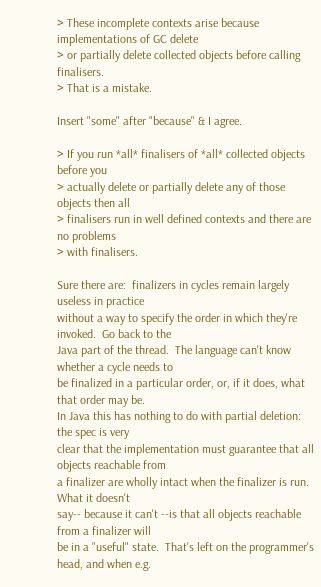> These incomplete contexts arise because implementations of GC delete
> or partially delete collected objects before calling finalisers.
> That is a mistake.

Insert "some" after "because" & I agree.

> If you run *all* finalisers of *all* collected objects before you
> actually delete or partially delete any of those objects then all
> finalisers run in well defined contexts and there are no problems
> with finalisers.

Sure there are:  finalizers in cycles remain largely useless in practice
without a way to specify the order in which they're invoked.  Go back to the
Java part of the thread.  The language can't know whether a cycle needs to
be finalized in a particular order, or, if it does, what that order may be.
In Java this has nothing to do with partial deletion:  the spec is very
clear that the implementation must guarantee that all objects reachable from
a finalizer are wholly intact when the finalizer is run.  What it doesn't
say-- because it can't --is that all objects reachable from a finalizer will
be in a "useful" state.  That's left on the programmer's head, and when e.g.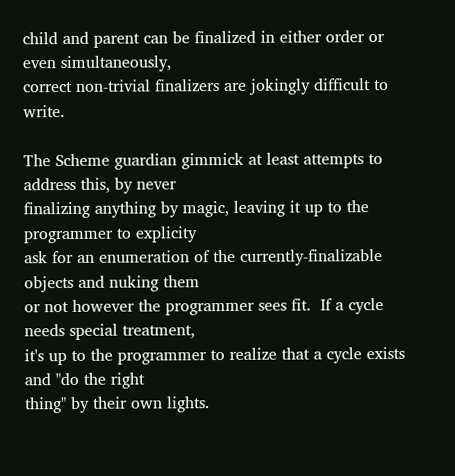child and parent can be finalized in either order or even simultaneously,
correct non-trivial finalizers are jokingly difficult to write.

The Scheme guardian gimmick at least attempts to address this, by never
finalizing anything by magic, leaving it up to the programmer to explicity
ask for an enumeration of the currently-finalizable objects and nuking them
or not however the programmer sees fit.  If a cycle needs special treatment,
it's up to the programmer to realize that a cycle exists and "do the right
thing" by their own lights.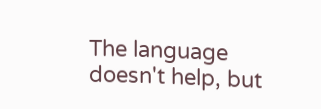The language doesn't help, but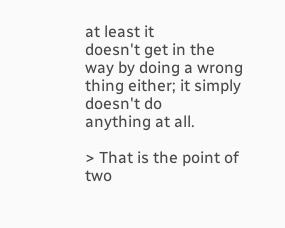at least it
doesn't get in the way by doing a wrong thing either; it simply doesn't do
anything at all.

> That is the point of two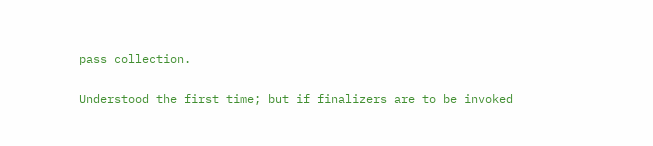pass collection.

Understood the first time; but if finalizers are to be invoked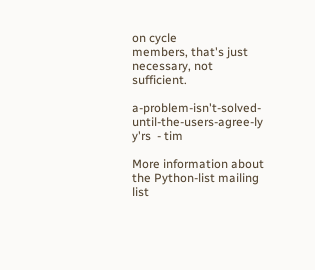on cycle
members, that's just necessary, not sufficient.

a-problem-isn't-solved-until-the-users-agree-ly y'rs  - tim

More information about the Python-list mailing list